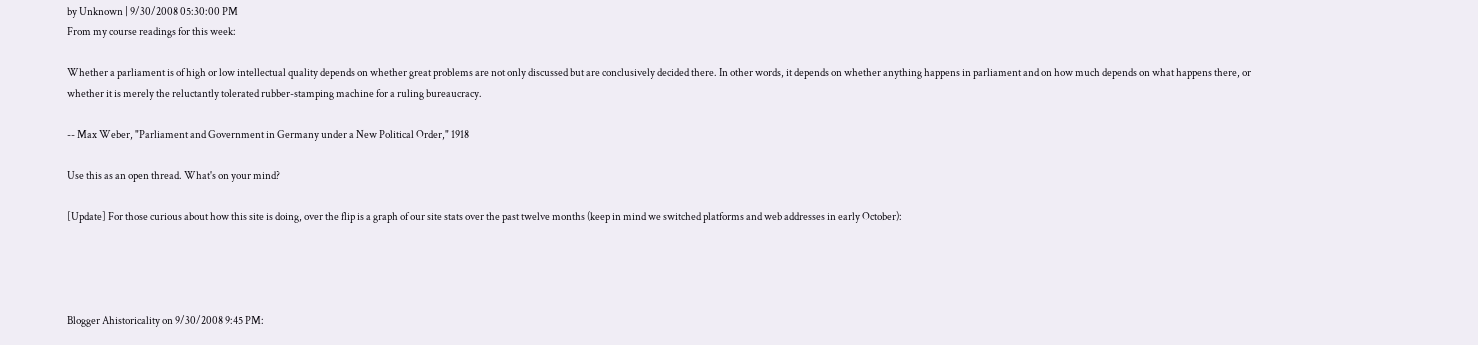by Unknown | 9/30/2008 05:30:00 PM
From my course readings for this week:

Whether a parliament is of high or low intellectual quality depends on whether great problems are not only discussed but are conclusively decided there. In other words, it depends on whether anything happens in parliament and on how much depends on what happens there, or whether it is merely the reluctantly tolerated rubber-stamping machine for a ruling bureaucracy.

-- Max Weber, "Parliament and Government in Germany under a New Political Order," 1918

Use this as an open thread. What's on your mind?

[Update] For those curious about how this site is doing, over the flip is a graph of our site stats over the past twelve months (keep in mind we switched platforms and web addresses in early October):




Blogger Ahistoricality on 9/30/2008 9:45 PM: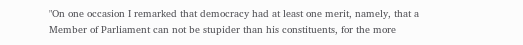"On one occasion I remarked that democracy had at least one merit, namely, that a Member of Parliament can not be stupider than his constituents, for the more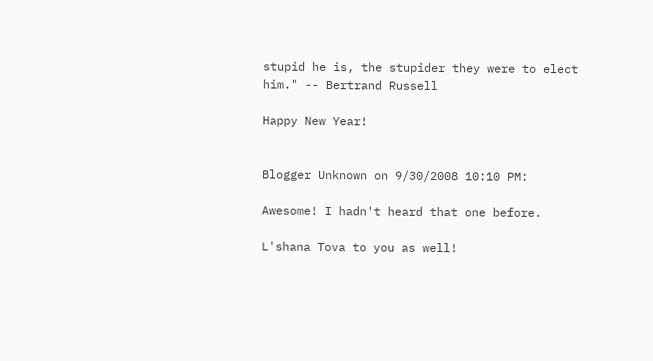stupid he is, the stupider they were to elect him." -- Bertrand Russell

Happy New Year!


Blogger Unknown on 9/30/2008 10:10 PM:

Awesome! I hadn't heard that one before.

L'shana Tova to you as well!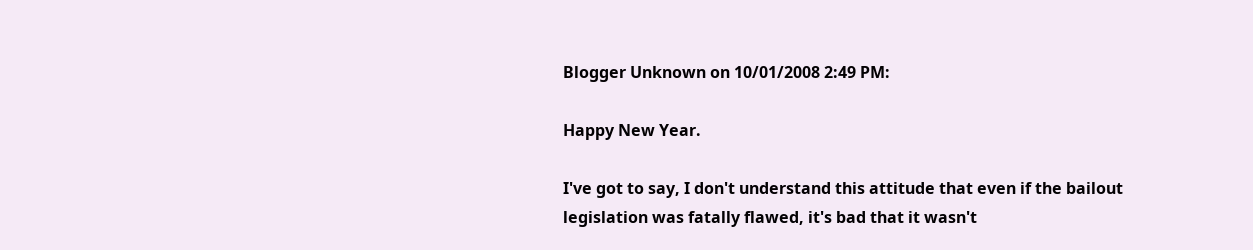Blogger Unknown on 10/01/2008 2:49 PM:

Happy New Year.

I've got to say, I don't understand this attitude that even if the bailout legislation was fatally flawed, it's bad that it wasn't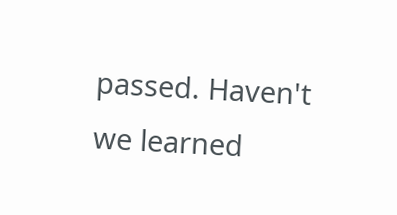passed. Haven't we learned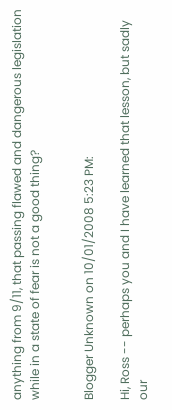anything from 9/11, that passing flawed and dangerous legislation while in a state of fear is not a good thing?


Blogger Unknown on 10/01/2008 5:23 PM:

Hi, Ross -- perhaps you and I have learned that lesson, but sadly our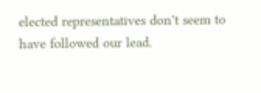elected representatives don't seem to have followed our lead.